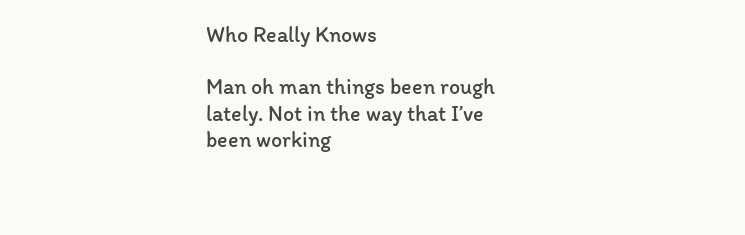Who Really Knows

Man oh man things been rough lately. Not in the way that I’ve been working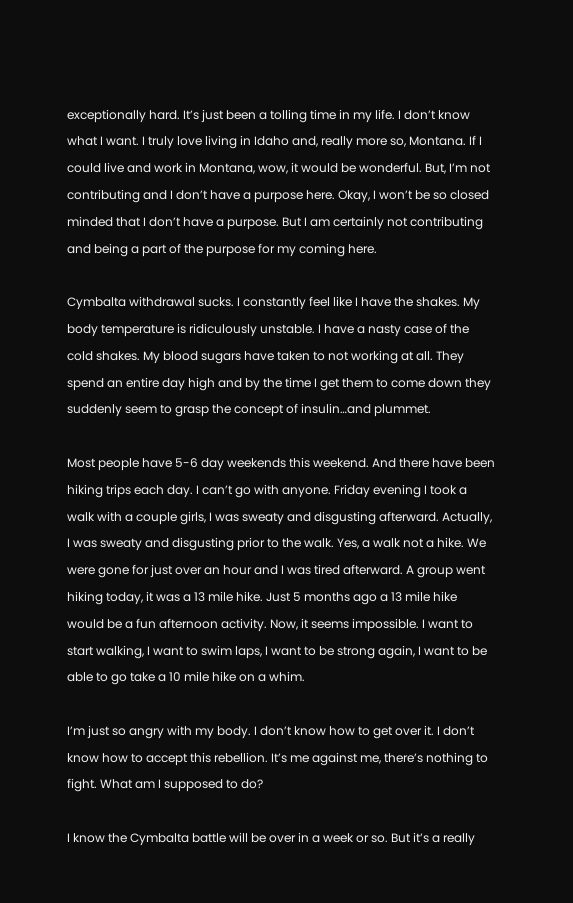exceptionally hard. It’s just been a tolling time in my life. I don’t know what I want. I truly love living in Idaho and, really more so, Montana. If I could live and work in Montana, wow, it would be wonderful. But, I’m not contributing and I don’t have a purpose here. Okay, I won’t be so closed minded that I don’t have a purpose. But I am certainly not contributing and being a part of the purpose for my coming here.

Cymbalta withdrawal sucks. I constantly feel like I have the shakes. My body temperature is ridiculously unstable. I have a nasty case of the cold shakes. My blood sugars have taken to not working at all. They spend an entire day high and by the time I get them to come down they suddenly seem to grasp the concept of insulin…and plummet.

Most people have 5-6 day weekends this weekend. And there have been hiking trips each day. I can’t go with anyone. Friday evening I took a walk with a couple girls, I was sweaty and disgusting afterward. Actually, I was sweaty and disgusting prior to the walk. Yes, a walk not a hike. We were gone for just over an hour and I was tired afterward. A group went hiking today, it was a 13 mile hike. Just 5 months ago a 13 mile hike would be a fun afternoon activity. Now, it seems impossible. I want to start walking, I want to swim laps, I want to be strong again, I want to be able to go take a 10 mile hike on a whim.

I’m just so angry with my body. I don’t know how to get over it. I don’t know how to accept this rebellion. It’s me against me, there’s nothing to fight. What am I supposed to do?

I know the Cymbalta battle will be over in a week or so. But it’s a really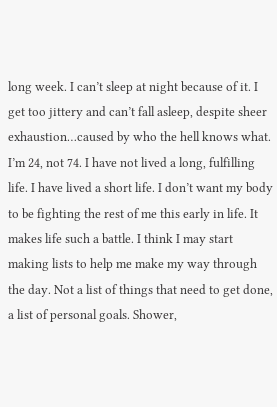long week. I can’t sleep at night because of it. I get too jittery and can’t fall asleep, despite sheer exhaustion…caused by who the hell knows what. I’m 24, not 74. I have not lived a long, fulfilling life. I have lived a short life. I don’t want my body to be fighting the rest of me this early in life. It makes life such a battle. I think I may start making lists to help me make my way through the day. Not a list of things that need to get done, a list of personal goals. Shower,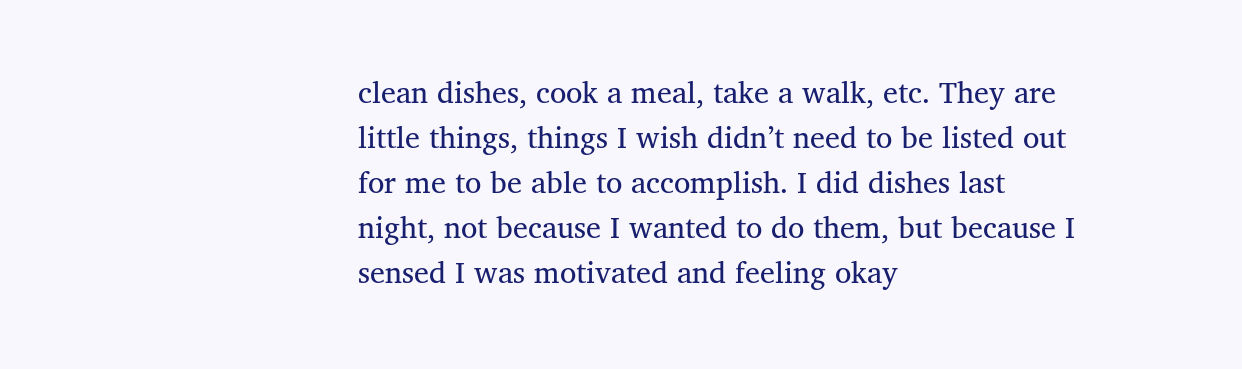clean dishes, cook a meal, take a walk, etc. They are little things, things I wish didn’t need to be listed out for me to be able to accomplish. I did dishes last night, not because I wanted to do them, but because I sensed I was motivated and feeling okay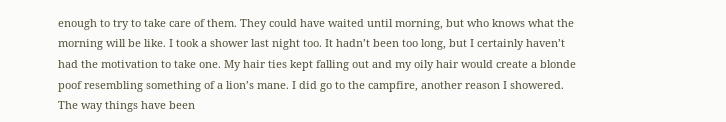enough to try to take care of them. They could have waited until morning, but who knows what the morning will be like. I took a shower last night too. It hadn’t been too long, but I certainly haven’t had the motivation to take one. My hair ties kept falling out and my oily hair would create a blonde poof resembling something of a lion’s mane. I did go to the campfire, another reason I showered. The way things have been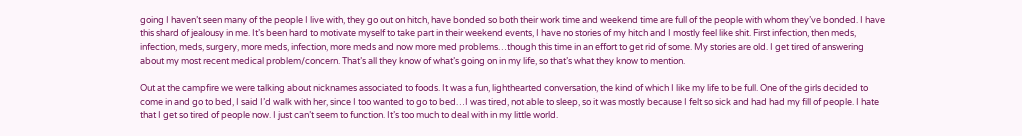going I haven’t seen many of the people I live with, they go out on hitch, have bonded so both their work time and weekend time are full of the people with whom they’ve bonded. I have this shard of jealousy in me. It’s been hard to motivate myself to take part in their weekend events, I have no stories of my hitch and I mostly feel like shit. First infection, then meds, infection, meds, surgery, more meds, infection, more meds and now more med problems…though this time in an effort to get rid of some. My stories are old. I get tired of answering about my most recent medical problem/concern. That’s all they know of what’s going on in my life, so that’s what they know to mention.

Out at the campfire we were talking about nicknames associated to foods. It was a fun, lighthearted conversation, the kind of which I like my life to be full. One of the girls decided to come in and go to bed, I said I’d walk with her, since I too wanted to go to bed…I was tired, not able to sleep, so it was mostly because I felt so sick and had had my fill of people. I hate that I get so tired of people now. I just can’t seem to function. It’s too much to deal with in my little world.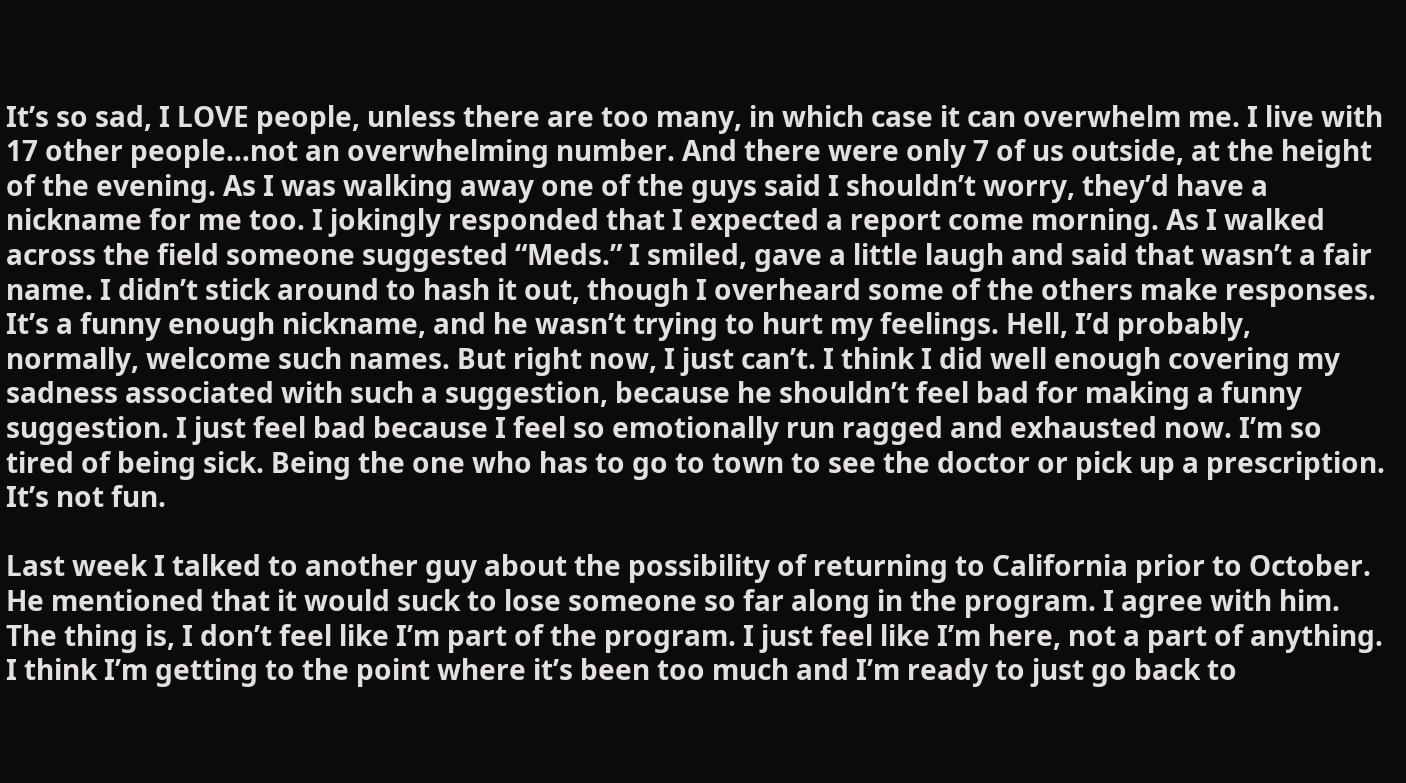It’s so sad, I LOVE people, unless there are too many, in which case it can overwhelm me. I live with 17 other people…not an overwhelming number. And there were only 7 of us outside, at the height of the evening. As I was walking away one of the guys said I shouldn’t worry, they’d have a nickname for me too. I jokingly responded that I expected a report come morning. As I walked across the field someone suggested “Meds.” I smiled, gave a little laugh and said that wasn’t a fair name. I didn’t stick around to hash it out, though I overheard some of the others make responses. It’s a funny enough nickname, and he wasn’t trying to hurt my feelings. Hell, I’d probably, normally, welcome such names. But right now, I just can’t. I think I did well enough covering my sadness associated with such a suggestion, because he shouldn’t feel bad for making a funny suggestion. I just feel bad because I feel so emotionally run ragged and exhausted now. I’m so tired of being sick. Being the one who has to go to town to see the doctor or pick up a prescription. It’s not fun.

Last week I talked to another guy about the possibility of returning to California prior to October. He mentioned that it would suck to lose someone so far along in the program. I agree with him. The thing is, I don’t feel like I’m part of the program. I just feel like I’m here, not a part of anything. I think I’m getting to the point where it’s been too much and I’m ready to just go back to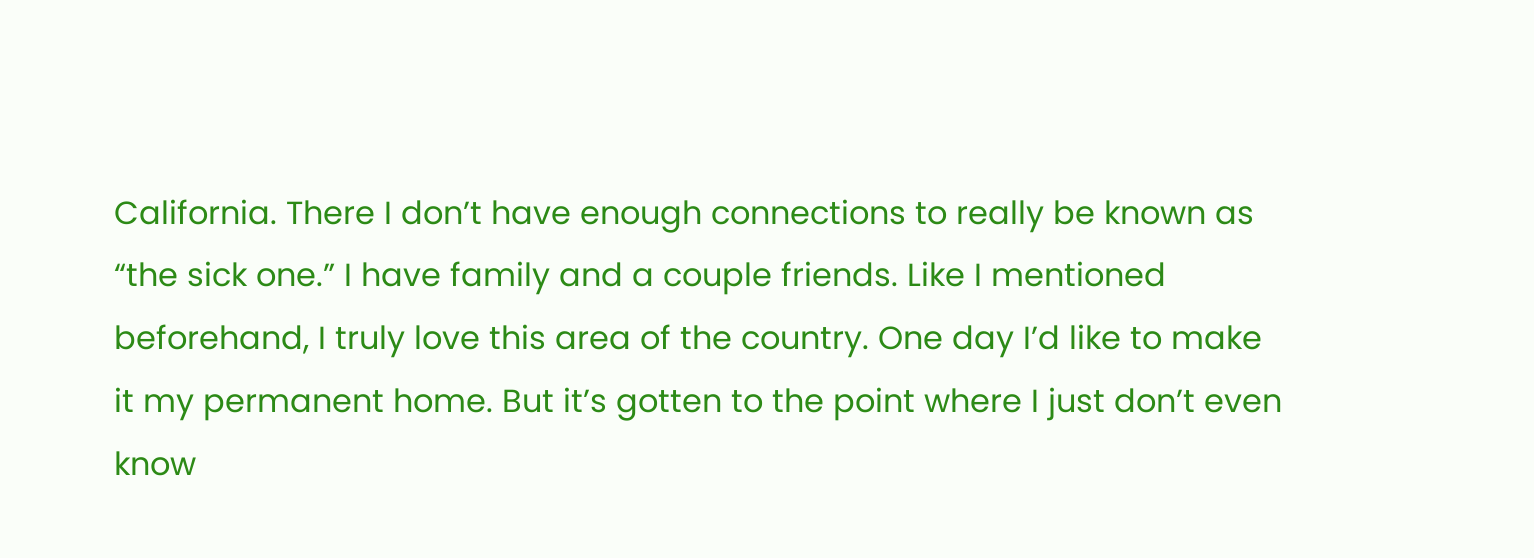California. There I don’t have enough connections to really be known as “the sick one.” I have family and a couple friends. Like I mentioned beforehand, I truly love this area of the country. One day I’d like to make it my permanent home. But it’s gotten to the point where I just don’t even know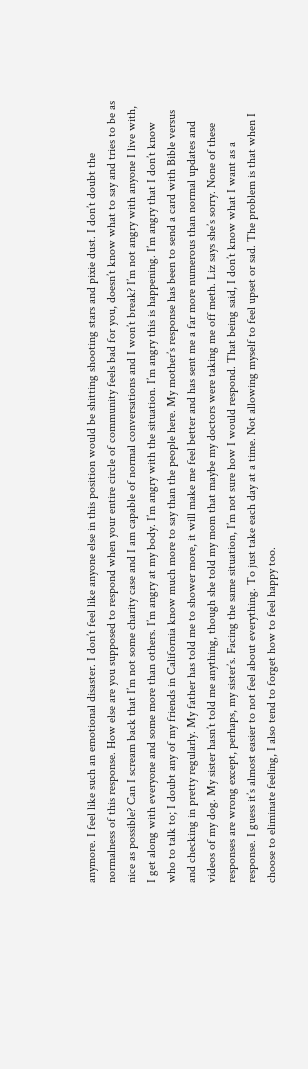anymore. I feel like such an emotional disaster. I don’t feel like anyone else in this position would be shitting shooting stars and pixie dust. I don’t doubt the normalness of this response. How else are you supposed to respond when your entire circle of community feels bad for you, doesn’t know what to say and tries to be as nice as possible? Can I scream back that I’m not some charity case and I am capable of normal conversations and I won’t break? I’m not angry with anyone I live with, I get along with everyone and some more than others. I’m angry at my body. I’m angry with the situation. I’m angry this is happening. I’m angry that I don’t know who to talk to; I doubt any of my friends in California know much more to say than the people here. My mother’s response has been to send a card with Bible versus and checking in pretty regularly. My father has told me to shower more, it will make me feel better and has sent me a far more numerous than normal updates and videos of my dog. My sister hasn’t told me anything, though she told my mom that maybe my doctors were taking me off meth. Liz says she’s sorry. None of these responses are wrong except, perhaps, my sister’s. Facing the same situation, I’m not sure how I would respond. That being said, I don’t know what I want as a response. I guess it’s almost easier to not feel about everything. To just take each day at a time. Not allowing myself to feel upset or sad. The problem is that when I choose to eliminate feeling, I also tend to forget how to feel happy too.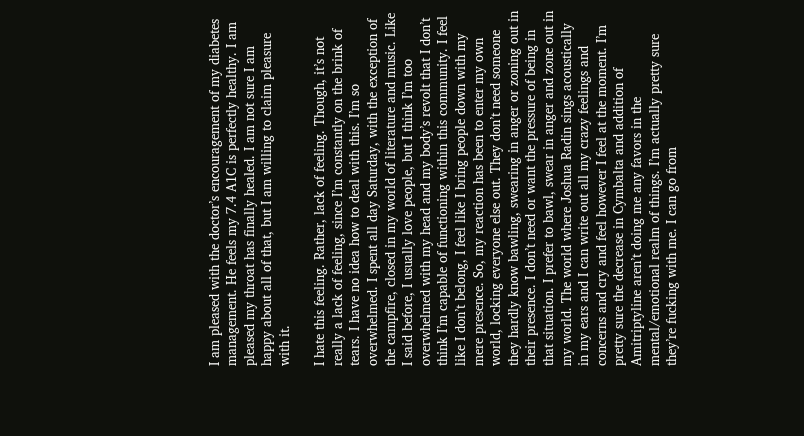I am pleased with the doctor’s encouragement of my diabetes management. He feels my 7.4 A1C is perfectly healthy. I am pleased my throat has finally healed. I am not sure I am happy about all of that, but I am willing to claim pleasure with it.

I hate this feeling. Rather, lack of feeling. Though, it’s not really a lack of feeling, since I’m constantly on the brink of tears. I have no idea how to deal with this. I’m so overwhelmed. I spent all day Saturday, with the exception of the campfire, closed in my world of literature and music. Like I said before, I usually love people, but I think I’m too overwhelmed with my head and my body’s revolt that I don’t think I’m capable of functioning within this community. I feel like I don’t belong, I feel like I bring people down with my mere presence. So, my reaction has been to enter my own world, locking everyone else out. They don’t need someone they hardly know bawling, swearing in anger or zoning out in their presence. I don’t need or want the pressure of being in that situation. I prefer to bawl, swear in anger and zone out in my world. The world where Joshua Radin sings acoustically in my ears and I can write out all my crazy feelings and concerns and cry and feel however I feel at the moment. I’m pretty sure the decrease in Cymbalta and addition of Amitriptyline aren’t doing me any favors in the mental/emotional realm of things. I’m actually pretty sure they’re fucking with me. I can go from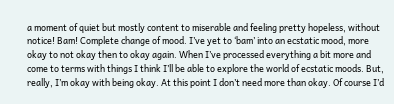a moment of quiet but mostly content to miserable and feeling pretty hopeless, without notice! Bam! Complete change of mood. I’ve yet to ‘bam’ into an ecstatic mood, more okay to not okay then to okay again. When I’ve processed everything a bit more and come to terms with things I think I’ll be able to explore the world of ecstatic moods. But, really, I’m okay with being okay. At this point I don’t need more than okay. Of course I’d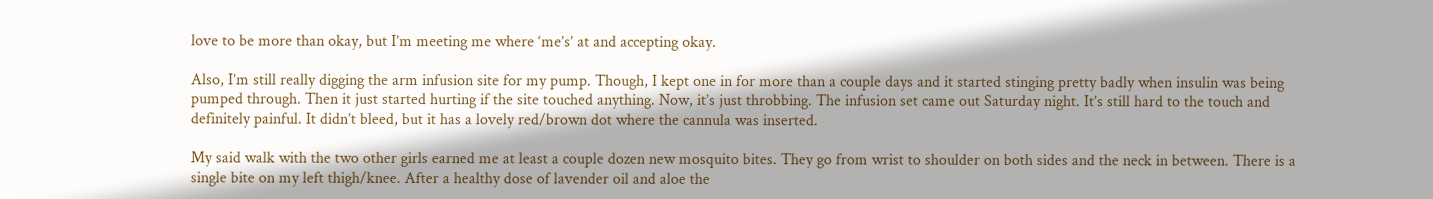love to be more than okay, but I’m meeting me where ‘me’s’ at and accepting okay.

Also, I’m still really digging the arm infusion site for my pump. Though, I kept one in for more than a couple days and it started stinging pretty badly when insulin was being pumped through. Then it just started hurting if the site touched anything. Now, it’s just throbbing. The infusion set came out Saturday night. It’s still hard to the touch and definitely painful. It didn’t bleed, but it has a lovely red/brown dot where the cannula was inserted.

My said walk with the two other girls earned me at least a couple dozen new mosquito bites. They go from wrist to shoulder on both sides and the neck in between. There is a single bite on my left thigh/knee. After a healthy dose of lavender oil and aloe the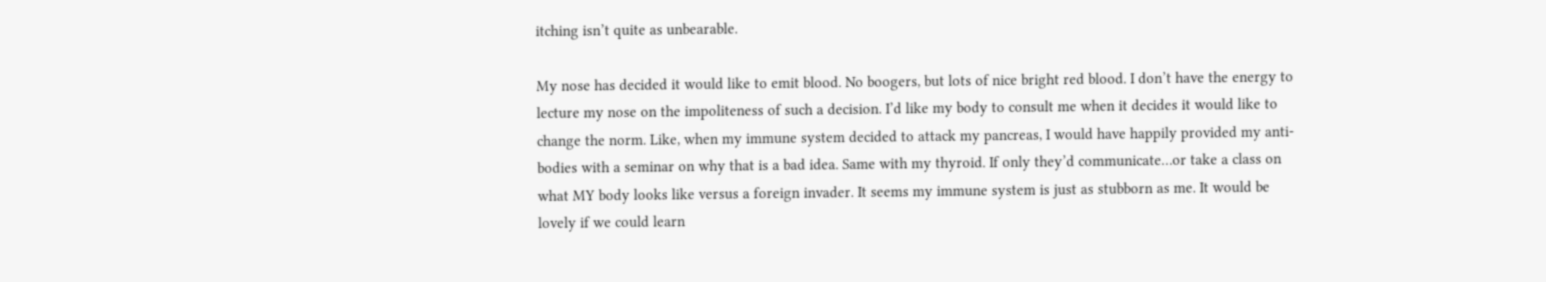itching isn’t quite as unbearable.

My nose has decided it would like to emit blood. No boogers, but lots of nice bright red blood. I don’t have the energy to lecture my nose on the impoliteness of such a decision. I’d like my body to consult me when it decides it would like to change the norm. Like, when my immune system decided to attack my pancreas, I would have happily provided my anti-bodies with a seminar on why that is a bad idea. Same with my thyroid. If only they’d communicate…or take a class on what MY body looks like versus a foreign invader. It seems my immune system is just as stubborn as me. It would be lovely if we could learn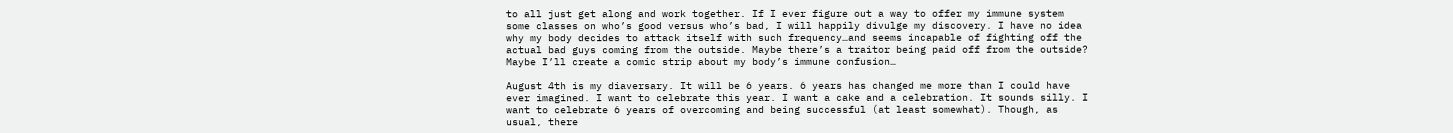to all just get along and work together. If I ever figure out a way to offer my immune system some classes on who’s good versus who’s bad, I will happily divulge my discovery. I have no idea why my body decides to attack itself with such frequency…and seems incapable of fighting off the actual bad guys coming from the outside. Maybe there’s a traitor being paid off from the outside? Maybe I’ll create a comic strip about my body’s immune confusion…

August 4th is my diaversary. It will be 6 years. 6 years has changed me more than I could have ever imagined. I want to celebrate this year. I want a cake and a celebration. It sounds silly. I want to celebrate 6 years of overcoming and being successful (at least somewhat). Though, as usual, there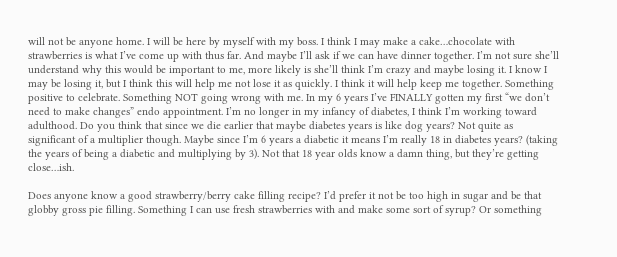will not be anyone home. I will be here by myself with my boss. I think I may make a cake…chocolate with strawberries is what I’ve come up with thus far. And maybe I’ll ask if we can have dinner together. I’m not sure she’ll understand why this would be important to me, more likely is she’ll think I’m crazy and maybe losing it. I know I may be losing it, but I think this will help me not lose it as quickly. I think it will help keep me together. Something positive to celebrate. Something NOT going wrong with me. In my 6 years I’ve FINALLY gotten my first “we don’t need to make changes” endo appointment. I’m no longer in my infancy of diabetes, I think I’m working toward adulthood. Do you think that since we die earlier that maybe diabetes years is like dog years? Not quite as significant of a multiplier though. Maybe since I’m 6 years a diabetic it means I’m really 18 in diabetes years? (taking the years of being a diabetic and multiplying by 3). Not that 18 year olds know a damn thing, but they’re getting close…ish.

Does anyone know a good strawberry/berry cake filling recipe? I’d prefer it not be too high in sugar and be that globby gross pie filling. Something I can use fresh strawberries with and make some sort of syrup? Or something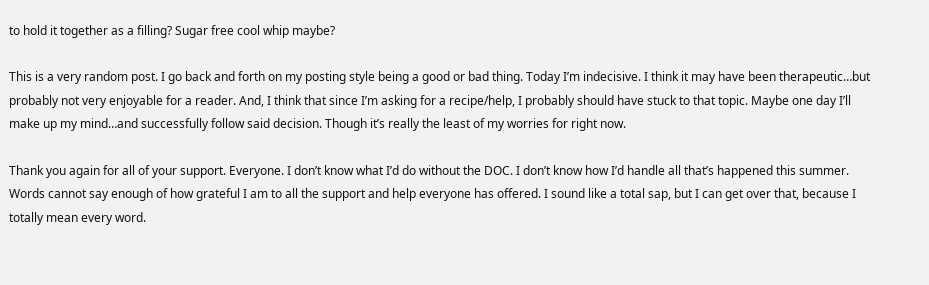to hold it together as a filling? Sugar free cool whip maybe?

This is a very random post. I go back and forth on my posting style being a good or bad thing. Today I’m indecisive. I think it may have been therapeutic…but probably not very enjoyable for a reader. And, I think that since I’m asking for a recipe/help, I probably should have stuck to that topic. Maybe one day I’ll make up my mind…and successfully follow said decision. Though it’s really the least of my worries for right now.

Thank you again for all of your support. Everyone. I don’t know what I’d do without the DOC. I don’t know how I’d handle all that’s happened this summer. Words cannot say enough of how grateful I am to all the support and help everyone has offered. I sound like a total sap, but I can get over that, because I totally mean every word.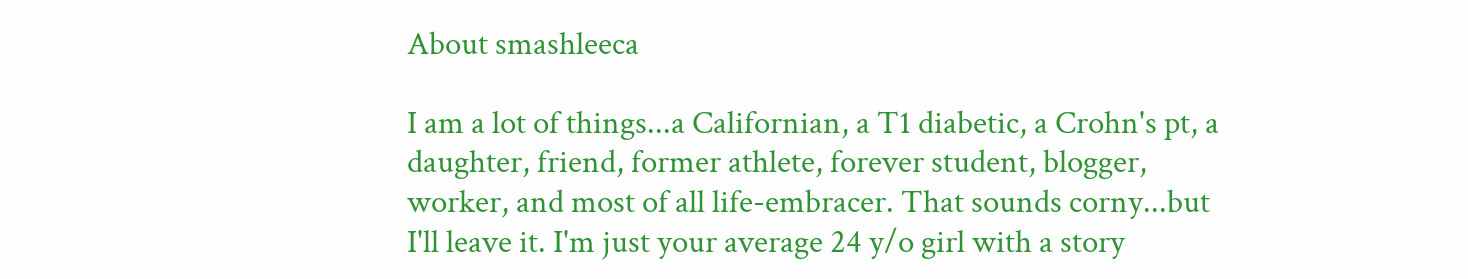About smashleeca

I am a lot of things...a Californian, a T1 diabetic, a Crohn's pt, a daughter, friend, former athlete, forever student, blogger, worker, and most of all life-embracer. That sounds corny...but I'll leave it. I'm just your average 24 y/o girl with a story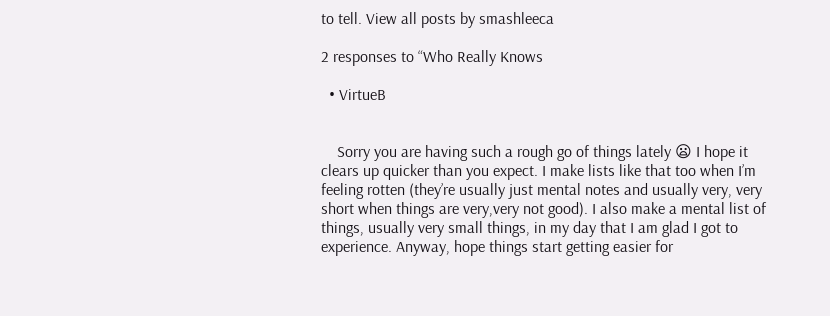to tell. View all posts by smashleeca

2 responses to “Who Really Knows

  • VirtueB


    Sorry you are having such a rough go of things lately 😦 I hope it clears up quicker than you expect. I make lists like that too when I’m feeling rotten (they’re usually just mental notes and usually very, very short when things are very,very not good). I also make a mental list of things, usually very small things, in my day that I am glad I got to experience. Anyway, hope things start getting easier for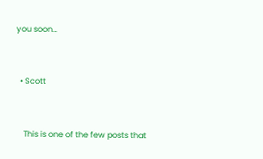you soon…


  • Scott


    This is one of the few posts that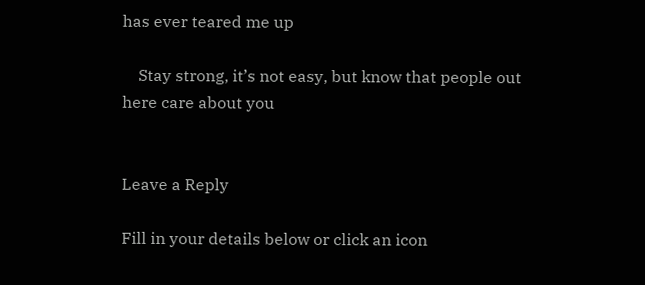has ever teared me up

    Stay strong, it’s not easy, but know that people out here care about you


Leave a Reply

Fill in your details below or click an icon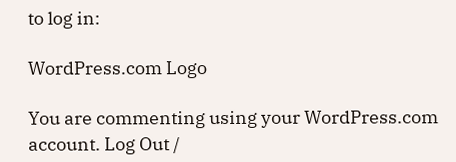to log in:

WordPress.com Logo

You are commenting using your WordPress.com account. Log Out /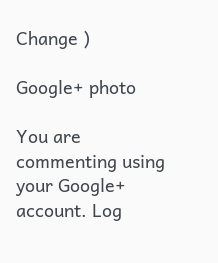Change )

Google+ photo

You are commenting using your Google+ account. Log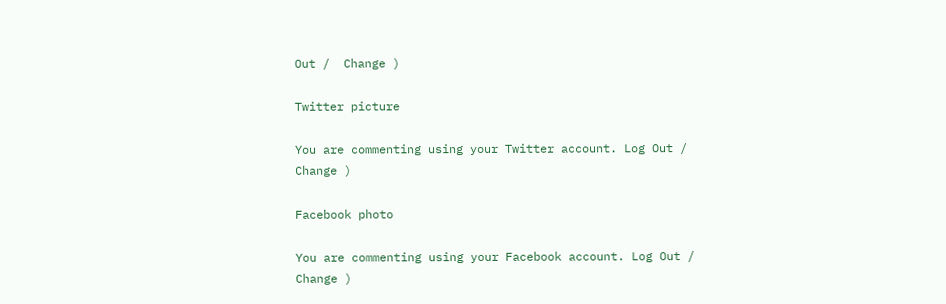Out /  Change )

Twitter picture

You are commenting using your Twitter account. Log Out /  Change )

Facebook photo

You are commenting using your Facebook account. Log Out /  Change )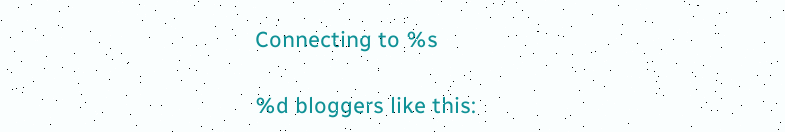Connecting to %s

%d bloggers like this: